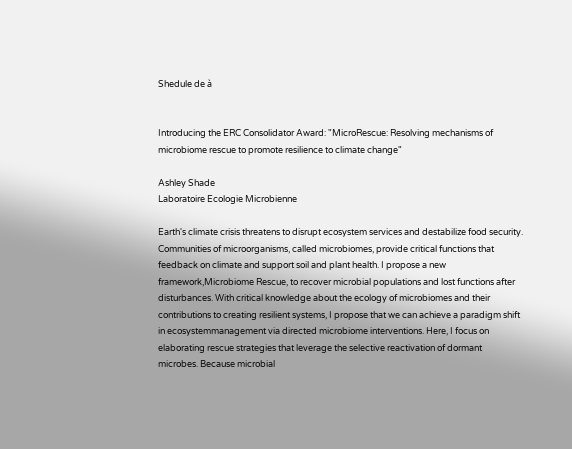Shedule de à


Introducing the ERC Consolidator Award: "MicroRescue: Resolving mechanisms of microbiome rescue to promote resilience to climate change"

Ashley Shade
Laboratoire Ecologie Microbienne

Earth's climate crisis threatens to disrupt ecosystem services and destabilize food security. Communities of microorganisms, called microbiomes, provide critical functions that feedback on climate and support soil and plant health. I propose a new framework,Microbiome Rescue, to recover microbial populations and lost functions after disturbances. With critical knowledge about the ecology of microbiomes and their contributions to creating resilient systems, I propose that we can achieve a paradigm shift in ecosystemmanagement via directed microbiome interventions. Here, I focus on elaborating rescue strategies that leverage the selective reactivation of dormant microbes. Because microbial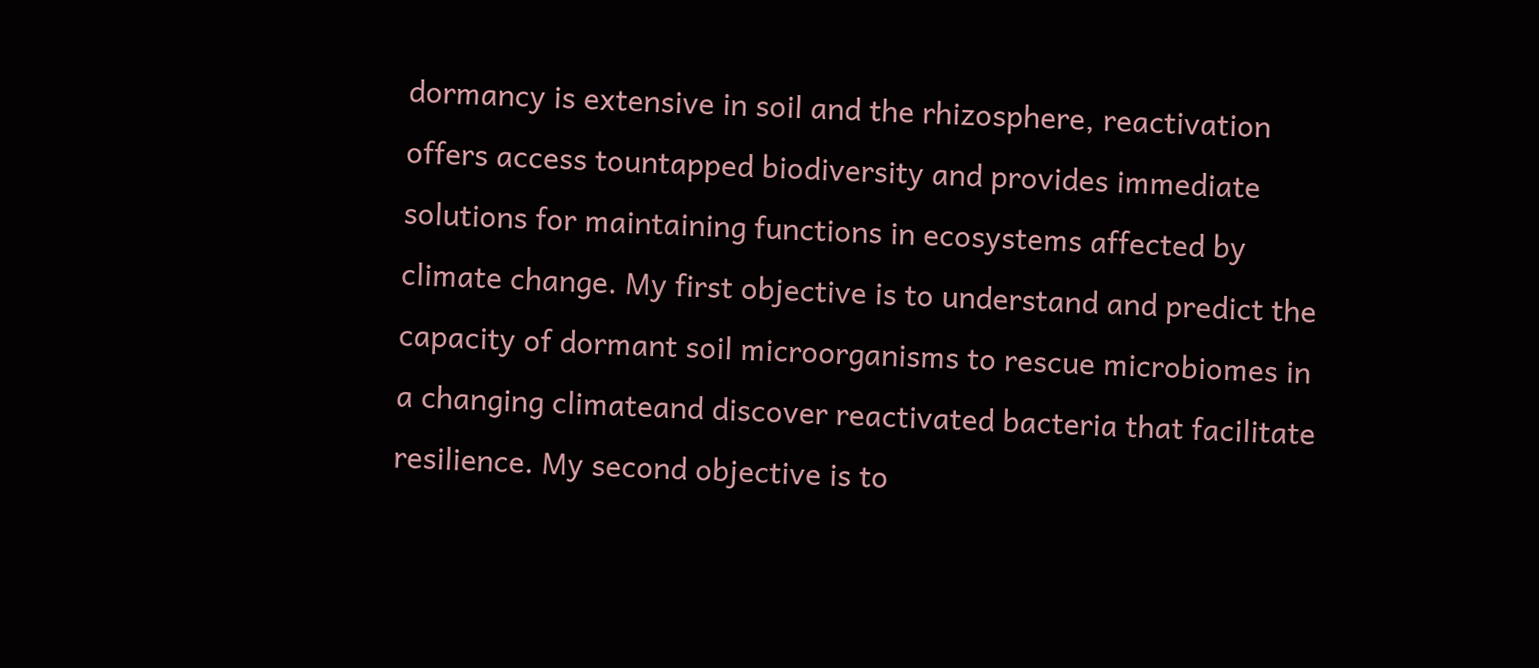dormancy is extensive in soil and the rhizosphere, reactivation offers access tountapped biodiversity and provides immediate solutions for maintaining functions in ecosystems affected by climate change. My first objective is to understand and predict the capacity of dormant soil microorganisms to rescue microbiomes in a changing climateand discover reactivated bacteria that facilitate resilience. My second objective is to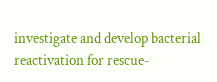investigate and develop bacterial reactivation for rescue-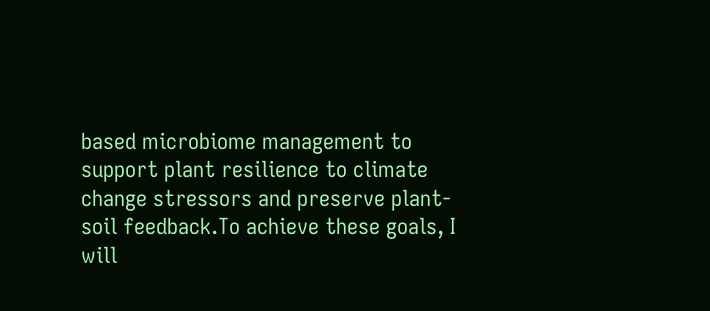based microbiome management to support plant resilience to climate change stressors and preserve plant-soil feedback.To achieve these goals, I will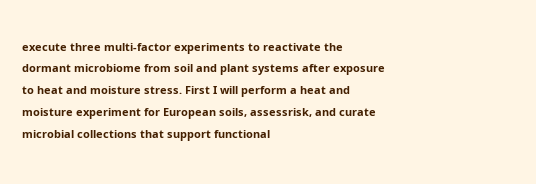execute three multi-factor experiments to reactivate the dormant microbiome from soil and plant systems after exposure to heat and moisture stress. First I will perform a heat and moisture experiment for European soils, assessrisk, and curate microbial collections that support functional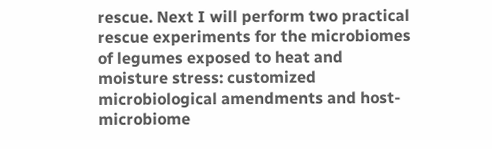rescue. Next I will perform two practical rescue experiments for the microbiomes of legumes exposed to heat and moisture stress: customized microbiological amendments and host-microbiome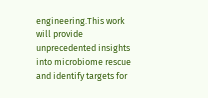engineering.This work will provide unprecedented insights into microbiome rescue and identify targets for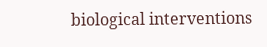biological interventions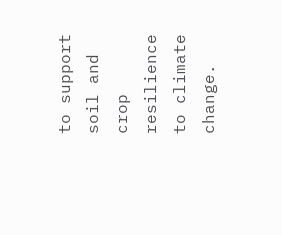to support soil and crop resilience to climate change.